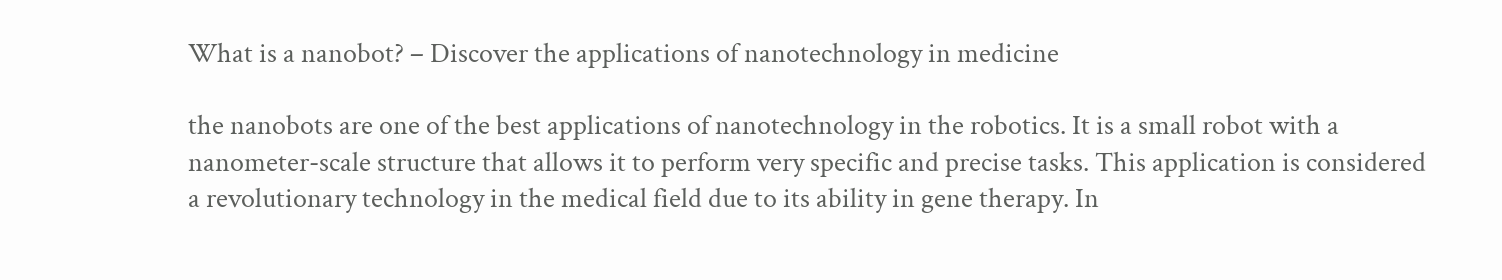What is a nanobot? – Discover the applications of nanotechnology in medicine

the nanobots are one of the best applications of nanotechnology in the robotics. It is a small robot with a nanometer-scale structure that allows it to perform very specific and precise tasks. This application is considered a revolutionary technology in the medical field due to its ability in gene therapy. In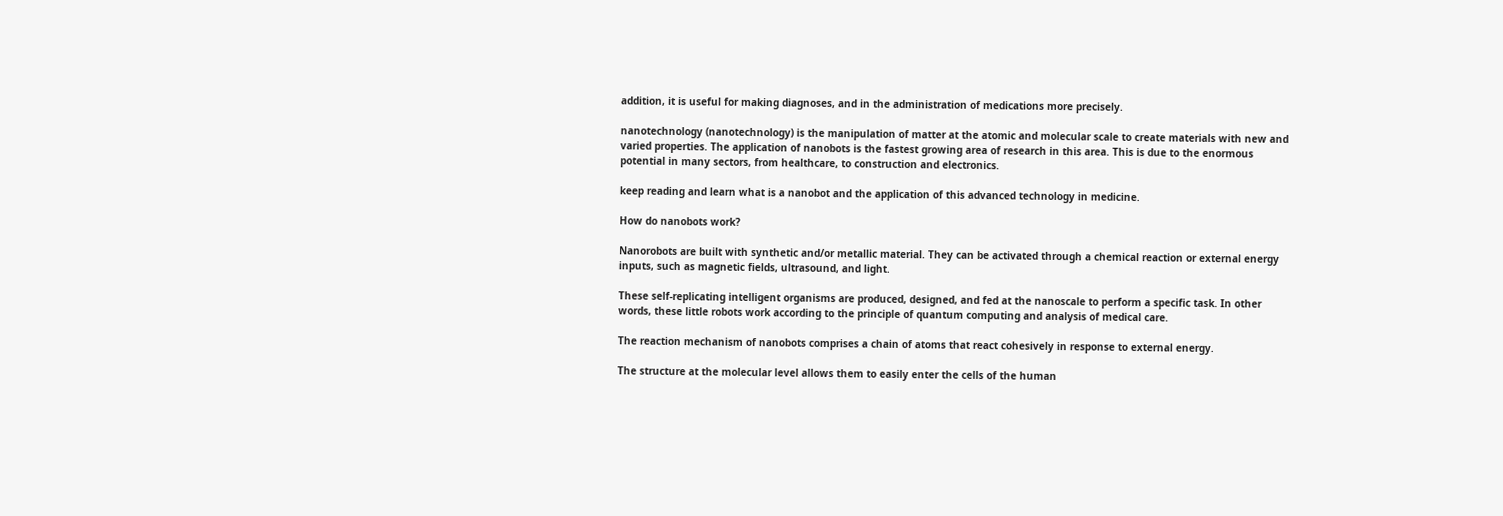addition, it is useful for making diagnoses, and in the administration of medications more precisely.

nanotechnology (nanotechnology) is the manipulation of matter at the atomic and molecular scale to create materials with new and varied properties. The application of nanobots is the fastest growing area of research in this area. This is due to the enormous potential in many sectors, from healthcare, to construction and electronics.

keep reading and learn what is a nanobot and the application of this advanced technology in medicine.

How do nanobots work?

Nanorobots are built with synthetic and/or metallic material. They can be activated through a chemical reaction or external energy inputs, such as magnetic fields, ultrasound, and light.

These self-replicating intelligent organisms are produced, designed, and fed at the nanoscale to perform a specific task. In other words, these little robots work according to the principle of quantum computing and analysis of medical care.

The reaction mechanism of nanobots comprises a chain of atoms that react cohesively in response to external energy.

The structure at the molecular level allows them to easily enter the cells of the human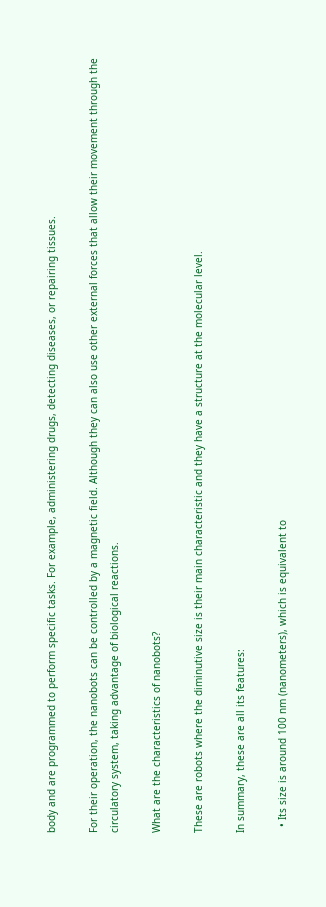body and are programmed to perform specific tasks. For example, administering drugs, detecting diseases, or repairing tissues.

For their operation, the nanobots can be controlled by a magnetic field. Although they can also use other external forces that allow their movement through the circulatory system, taking advantage of biological reactions.

What are the characteristics of nanobots?

These are robots where the diminutive size is their main characteristic and they have a structure at the molecular level.

In summary, these are all its features:

  • Its size is around 100 nm (nanometers), which is equivalent to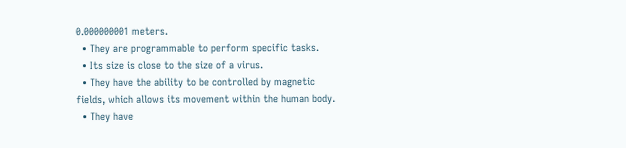0.000000001 meters.
  • They are programmable to perform specific tasks.
  • Its size is close to the size of a virus.
  • They have the ability to be controlled by magnetic fields, which allows its movement within the human body.
  • They have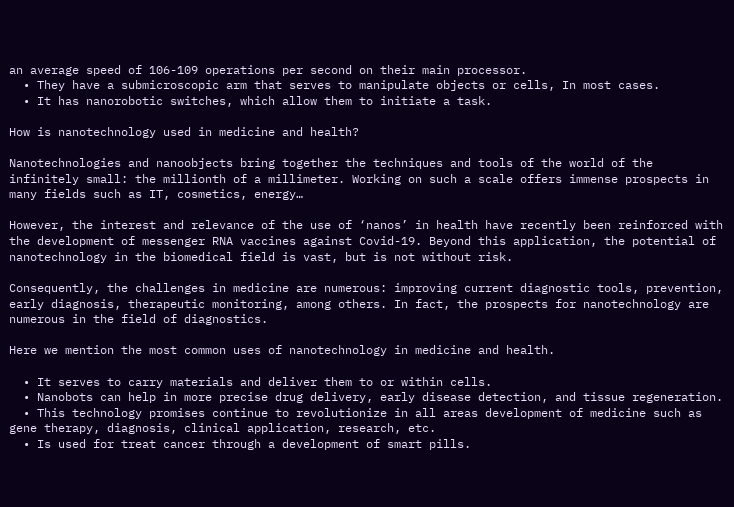an average speed of 106-109 operations per second on their main processor.
  • They have a submicroscopic arm that serves to manipulate objects or cells, In most cases.
  • It has nanorobotic switches, which allow them to initiate a task.

How is nanotechnology used in medicine and health?

Nanotechnologies and nanoobjects bring together the techniques and tools of the world of the infinitely small: the millionth of a millimeter. Working on such a scale offers immense prospects in many fields such as IT, cosmetics, energy…

However, the interest and relevance of the use of ‘nanos’ in health have recently been reinforced with the development of messenger RNA vaccines against Covid-19. Beyond this application, the potential of nanotechnology in the biomedical field is vast, but is not without risk.

Consequently, the challenges in medicine are numerous: improving current diagnostic tools, prevention, early diagnosis, therapeutic monitoring, among others. In fact, the prospects for nanotechnology are numerous in the field of diagnostics.

Here we mention the most common uses of nanotechnology in medicine and health.

  • It serves to carry materials and deliver them to or within cells.
  • Nanobots can help in more precise drug delivery, early disease detection, and tissue regeneration.
  • This technology promises continue to revolutionize in all areas development of medicine such as gene therapy, diagnosis, clinical application, research, etc.
  • Is used for treat cancer through a development of smart pills.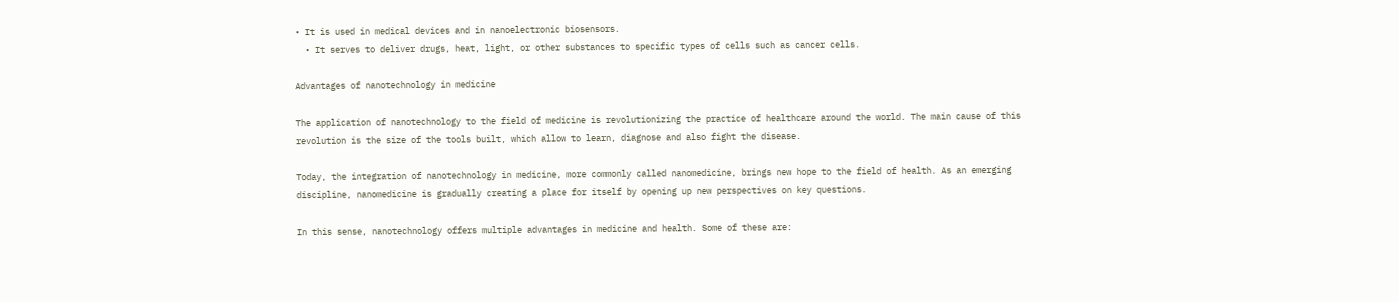• It is used in medical devices and in nanoelectronic biosensors.
  • It serves to deliver drugs, heat, light, or other substances to specific types of cells such as cancer cells.

Advantages of nanotechnology in medicine

The application of nanotechnology to the field of medicine is revolutionizing the practice of healthcare around the world. The main cause of this revolution is the size of the tools built, which allow to learn, diagnose and also fight the disease.

Today, the integration of nanotechnology in medicine, more commonly called nanomedicine, brings new hope to the field of health. As an emerging discipline, nanomedicine is gradually creating a place for itself by opening up new perspectives on key questions.

In this sense, nanotechnology offers multiple advantages in medicine and health. Some of these are: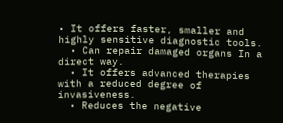• It offers faster, smaller and highly sensitive diagnostic tools.
  • Can repair damaged organs In a direct way.
  • It offers advanced therapies with a reduced degree of invasiveness.
  • Reduces the negative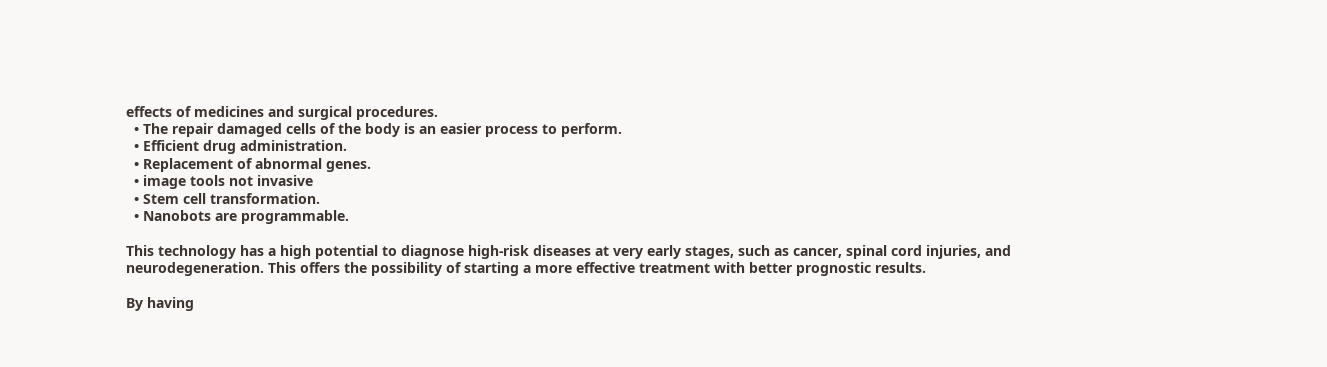effects of medicines and surgical procedures.
  • The repair damaged cells of the body is an easier process to perform.
  • Efficient drug administration.
  • Replacement of abnormal genes.
  • image tools not invasive
  • Stem cell transformation.
  • Nanobots are programmable.

This technology has a high potential to diagnose high-risk diseases at very early stages, such as cancer, spinal cord injuries, and neurodegeneration. This offers the possibility of starting a more effective treatment with better prognostic results.

By having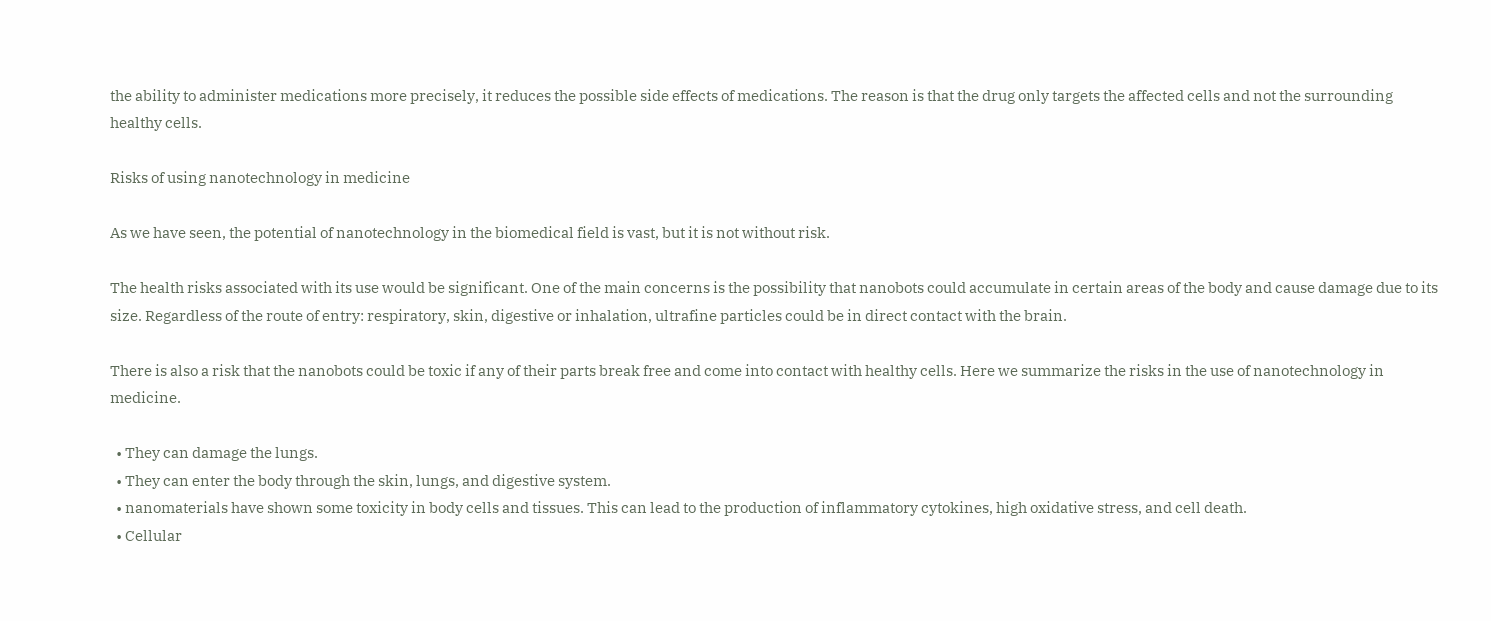the ability to administer medications more precisely, it reduces the possible side effects of medications. The reason is that the drug only targets the affected cells and not the surrounding healthy cells.

Risks of using nanotechnology in medicine

As we have seen, the potential of nanotechnology in the biomedical field is vast, but it is not without risk.

The health risks associated with its use would be significant. One of the main concerns is the possibility that nanobots could accumulate in certain areas of the body and cause damage due to its size. Regardless of the route of entry: respiratory, skin, digestive or inhalation, ultrafine particles could be in direct contact with the brain.

There is also a risk that the nanobots could be toxic if any of their parts break free and come into contact with healthy cells. Here we summarize the risks in the use of nanotechnology in medicine.

  • They can damage the lungs.
  • They can enter the body through the skin, lungs, and digestive system.
  • nanomaterials have shown some toxicity in body cells and tissues. This can lead to the production of inflammatory cytokines, high oxidative stress, and cell death.
  • Cellular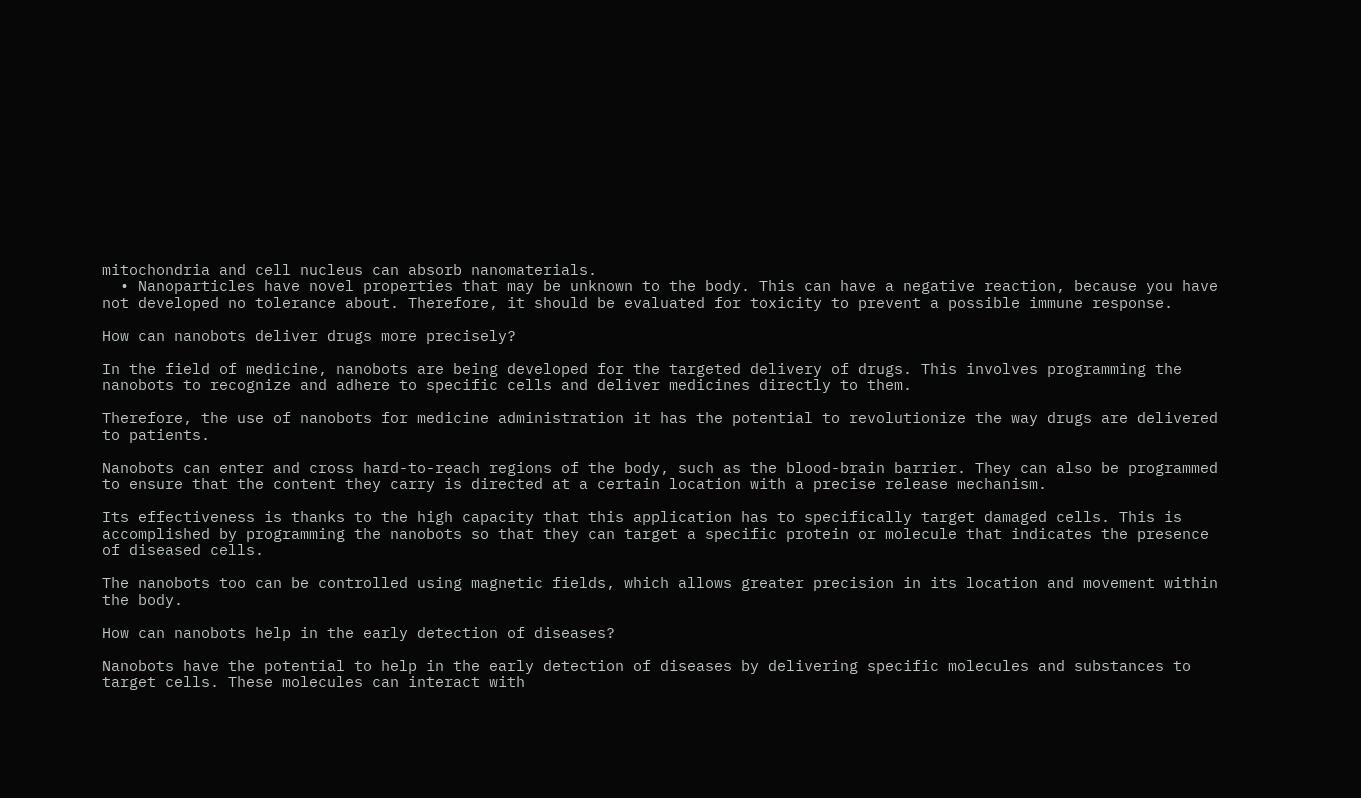mitochondria and cell nucleus can absorb nanomaterials.
  • Nanoparticles have novel properties that may be unknown to the body. This can have a negative reaction, because you have not developed no tolerance about. Therefore, it should be evaluated for toxicity to prevent a possible immune response.

How can nanobots deliver drugs more precisely?

In the field of medicine, nanobots are being developed for the targeted delivery of drugs. This involves programming the nanobots to recognize and adhere to specific cells and deliver medicines directly to them.

Therefore, the use of nanobots for medicine administration it has the potential to revolutionize the way drugs are delivered to patients.

Nanobots can enter and cross hard-to-reach regions of the body, such as the blood-brain barrier. They can also be programmed to ensure that the content they carry is directed at a certain location with a precise release mechanism.

Its effectiveness is thanks to the high capacity that this application has to specifically target damaged cells. This is accomplished by programming the nanobots so that they can target a specific protein or molecule that indicates the presence of diseased cells.

The nanobots too can be controlled using magnetic fields, which allows greater precision in its location and movement within the body.

How can nanobots help in the early detection of diseases?

Nanobots have the potential to help in the early detection of diseases by delivering specific molecules and substances to target cells. These molecules can interact with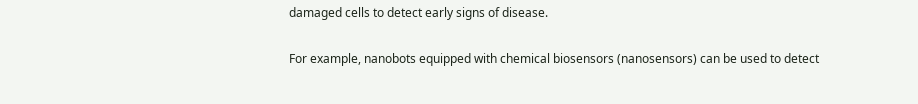damaged cells to detect early signs of disease.

For example, nanobots equipped with chemical biosensors (nanosensors) can be used to detect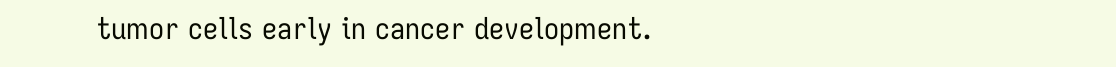tumor cells early in cancer development.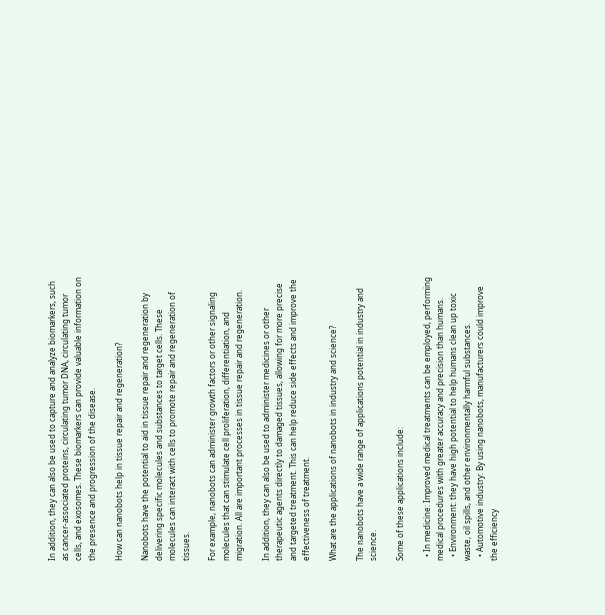In addition, they can also be used to capture and analyze biomarkers, such as cancer-associated proteins, circulating tumor DNA, circulating tumor cells, and exosomes. These biomarkers can provide valuable information on the presence and progression of the disease.

How can nanobots help in tissue repair and regeneration?

Nanobots have the potential to aid in tissue repair and regeneration by delivering specific molecules and substances to target cells. These molecules can interact with cells to promote repair and regeneration of tissues.

For example, nanobots can administer growth factors or other signaling molecules that can stimulate cell proliferation, differentiation, and migration. All are important processes in tissue repair and regeneration.

In addition, they can also be used to administer medicines or other therapeutic agents directly to damaged tissues, allowing for more precise and targeted treatment. This can help reduce side effects and improve the effectiveness of treatment.

What are the applications of nanobots in industry and science?

The nanobots have a wide range of applications potential in industry and science.

Some of these applications include:

  • In medicine: Improved medical treatments can be employed, performing medical procedures with greater accuracy and precision than humans.
  • Environment: they have high potential to help humans clean up toxic waste, oil spills, and other environmentally harmful substances.
  • Automotive industry: By using nanobots, manufacturers could improve the efficiency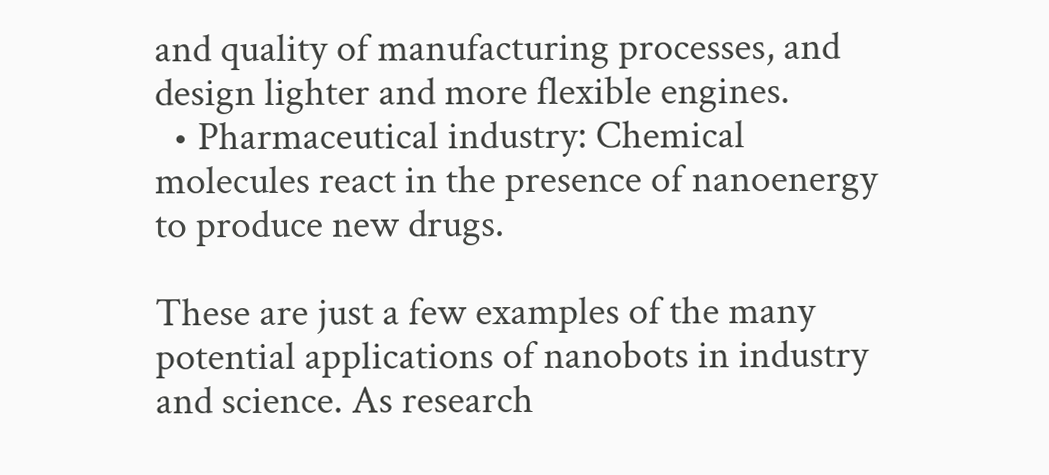and quality of manufacturing processes, and design lighter and more flexible engines.
  • Pharmaceutical industry: Chemical molecules react in the presence of nanoenergy to produce new drugs.

These are just a few examples of the many potential applications of nanobots in industry and science. As research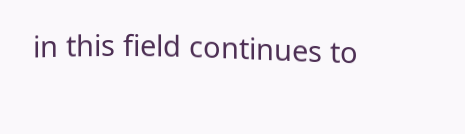in this field continues to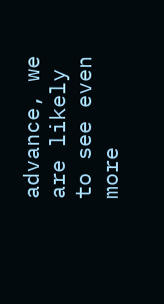advance, we are likely to see even more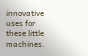innovative uses for these little machines.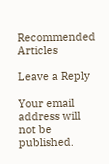Recommended Articles

Leave a Reply

Your email address will not be published.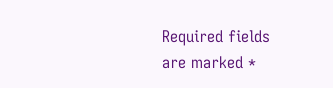Required fields are marked *